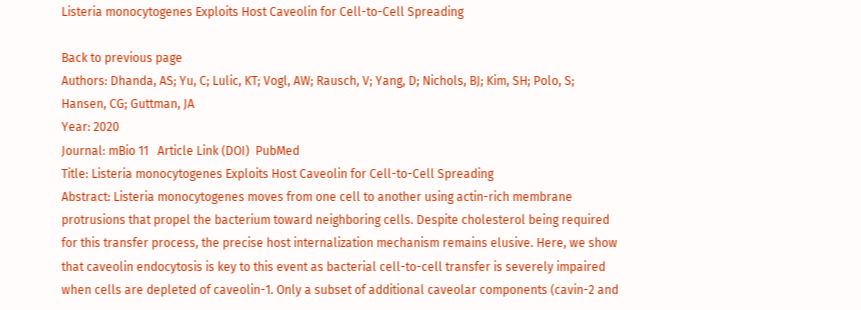Listeria monocytogenes Exploits Host Caveolin for Cell-to-Cell Spreading

Back to previous page
Authors: Dhanda, AS; Yu, C; Lulic, KT; Vogl, AW; Rausch, V; Yang, D; Nichols, BJ; Kim, SH; Polo, S; Hansen, CG; Guttman, JA
Year: 2020
Journal: mBio 11   Article Link (DOI)  PubMed
Title: Listeria monocytogenes Exploits Host Caveolin for Cell-to-Cell Spreading
Abstract: Listeria monocytogenes moves from one cell to another using actin-rich membrane protrusions that propel the bacterium toward neighboring cells. Despite cholesterol being required for this transfer process, the precise host internalization mechanism remains elusive. Here, we show that caveolin endocytosis is key to this event as bacterial cell-to-cell transfer is severely impaired when cells are depleted of caveolin-1. Only a subset of additional caveolar components (cavin-2 and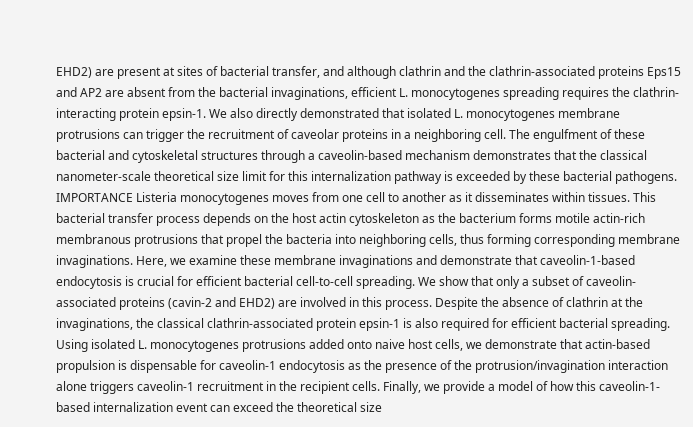EHD2) are present at sites of bacterial transfer, and although clathrin and the clathrin-associated proteins Eps15 and AP2 are absent from the bacterial invaginations, efficient L. monocytogenes spreading requires the clathrin-interacting protein epsin-1. We also directly demonstrated that isolated L. monocytogenes membrane protrusions can trigger the recruitment of caveolar proteins in a neighboring cell. The engulfment of these bacterial and cytoskeletal structures through a caveolin-based mechanism demonstrates that the classical nanometer-scale theoretical size limit for this internalization pathway is exceeded by these bacterial pathogens. IMPORTANCE Listeria monocytogenes moves from one cell to another as it disseminates within tissues. This bacterial transfer process depends on the host actin cytoskeleton as the bacterium forms motile actin-rich membranous protrusions that propel the bacteria into neighboring cells, thus forming corresponding membrane invaginations. Here, we examine these membrane invaginations and demonstrate that caveolin-1-based endocytosis is crucial for efficient bacterial cell-to-cell spreading. We show that only a subset of caveolin-associated proteins (cavin-2 and EHD2) are involved in this process. Despite the absence of clathrin at the invaginations, the classical clathrin-associated protein epsin-1 is also required for efficient bacterial spreading. Using isolated L. monocytogenes protrusions added onto naive host cells, we demonstrate that actin-based propulsion is dispensable for caveolin-1 endocytosis as the presence of the protrusion/invagination interaction alone triggers caveolin-1 recruitment in the recipient cells. Finally, we provide a model of how this caveolin-1-based internalization event can exceed the theoretical size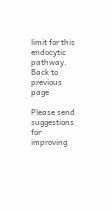limit for this endocytic pathway.
Back to previous page

Please send suggestions for improving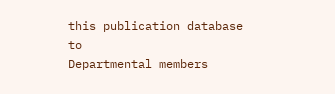this publication database to
Departmental members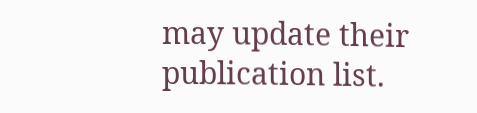may update their publication list.